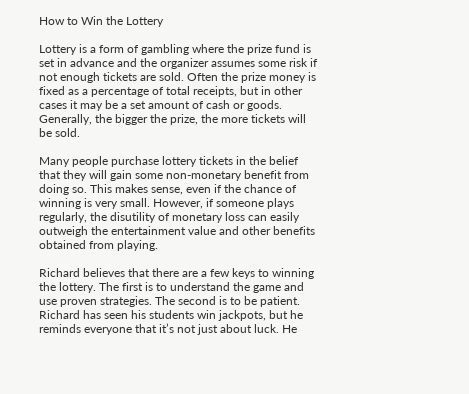How to Win the Lottery

Lottery is a form of gambling where the prize fund is set in advance and the organizer assumes some risk if not enough tickets are sold. Often the prize money is fixed as a percentage of total receipts, but in other cases it may be a set amount of cash or goods. Generally, the bigger the prize, the more tickets will be sold.

Many people purchase lottery tickets in the belief that they will gain some non-monetary benefit from doing so. This makes sense, even if the chance of winning is very small. However, if someone plays regularly, the disutility of monetary loss can easily outweigh the entertainment value and other benefits obtained from playing.

Richard believes that there are a few keys to winning the lottery. The first is to understand the game and use proven strategies. The second is to be patient. Richard has seen his students win jackpots, but he reminds everyone that it’s not just about luck. He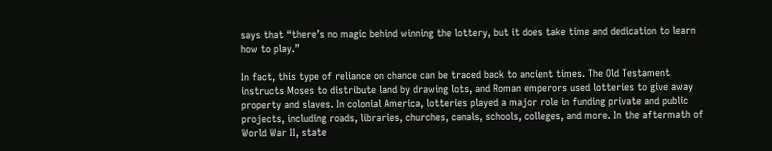says that “there’s no magic behind winning the lottery, but it does take time and dedication to learn how to play.”

In fact, this type of reliance on chance can be traced back to ancient times. The Old Testament instructs Moses to distribute land by drawing lots, and Roman emperors used lotteries to give away property and slaves. In colonial America, lotteries played a major role in funding private and public projects, including roads, libraries, churches, canals, schools, colleges, and more. In the aftermath of World War II, state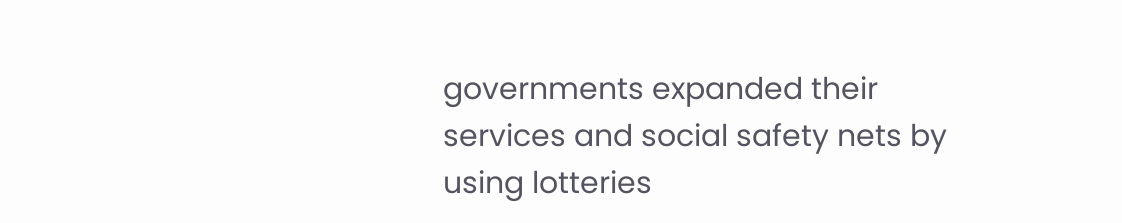governments expanded their services and social safety nets by using lotteries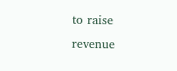to raise revenue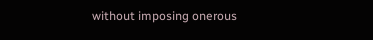without imposing onerous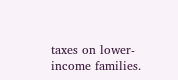taxes on lower-income families.